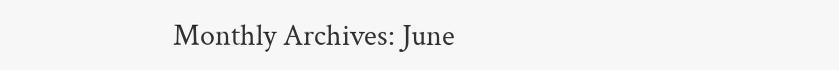Monthly Archives: June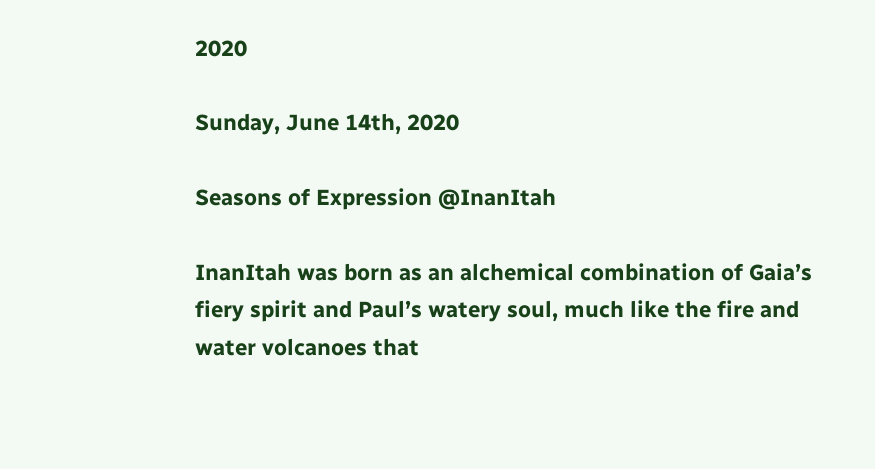2020

Sunday, June 14th, 2020

Seasons of Expression @InanItah

InanItah was born as an alchemical combination of Gaia’s fiery spirit and Paul’s watery soul, much like the fire and water volcanoes that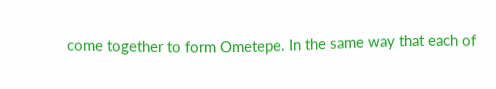come together to form Ometepe. In the same way that each of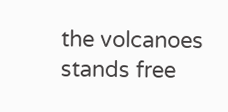the volcanoes stands free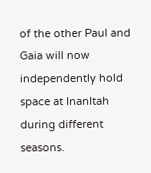of the other Paul and Gaia will now independently hold space at InanItah during different seasons.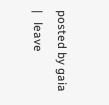posted by gaia  |   leave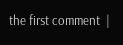the first comment  |